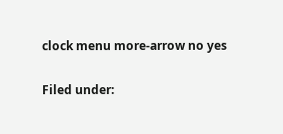clock menu more-arrow no yes

Filed under: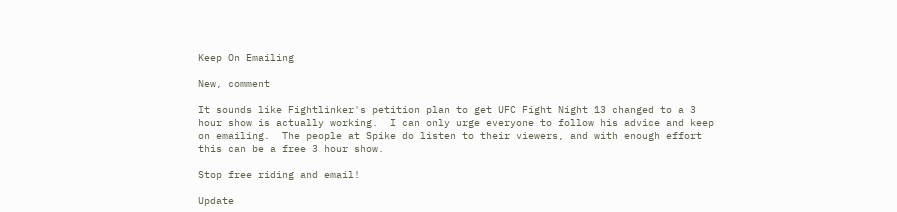Keep On Emailing

New, comment

It sounds like Fightlinker's petition plan to get UFC Fight Night 13 changed to a 3 hour show is actually working.  I can only urge everyone to follow his advice and keep on emailing.  The people at Spike do listen to their viewers, and with enough effort this can be a free 3 hour show.

Stop free riding and email!

Update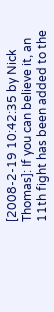[2008-2-19 10:42:35 by Nick Thomas]: If you can believe it, an 11th fight has been added to the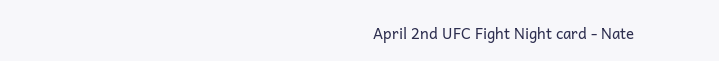April 2nd UFC Fight Night card - Nate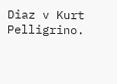Diaz v Kurt Pelligrino.